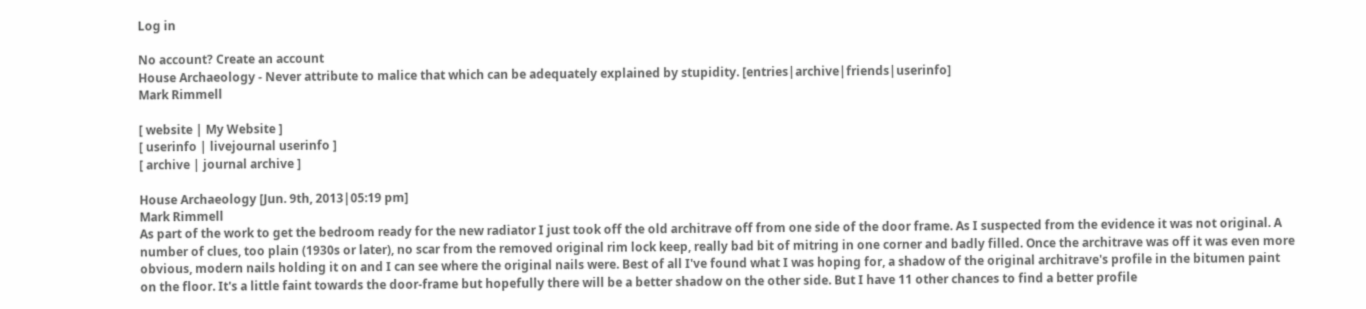Log in

No account? Create an account
House Archaeology - Never attribute to malice that which can be adequately explained by stupidity. [entries|archive|friends|userinfo]
Mark Rimmell

[ website | My Website ]
[ userinfo | livejournal userinfo ]
[ archive | journal archive ]

House Archaeology [Jun. 9th, 2013|05:19 pm]
Mark Rimmell
As part of the work to get the bedroom ready for the new radiator I just took off the old architrave off from one side of the door frame. As I suspected from the evidence it was not original. A number of clues, too plain (1930s or later), no scar from the removed original rim lock keep, really bad bit of mitring in one corner and badly filled. Once the architrave was off it was even more obvious, modern nails holding it on and I can see where the original nails were. Best of all I've found what I was hoping for, a shadow of the original architrave's profile in the bitumen paint on the floor. It's a little faint towards the door-frame but hopefully there will be a better shadow on the other side. But I have 11 other chances to find a better profile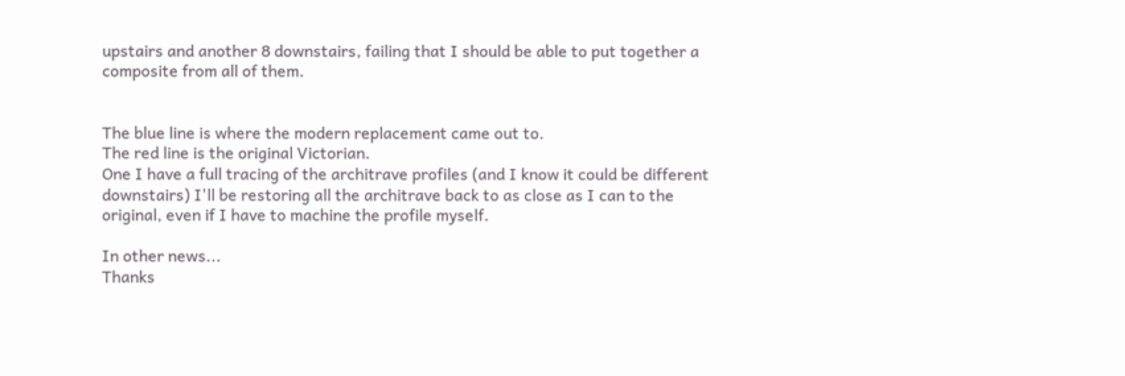upstairs and another 8 downstairs, failing that I should be able to put together a composite from all of them.


The blue line is where the modern replacement came out to.
The red line is the original Victorian.
One I have a full tracing of the architrave profiles (and I know it could be different downstairs) I'll be restoring all the architrave back to as close as I can to the original, even if I have to machine the profile myself.

In other news...
Thanks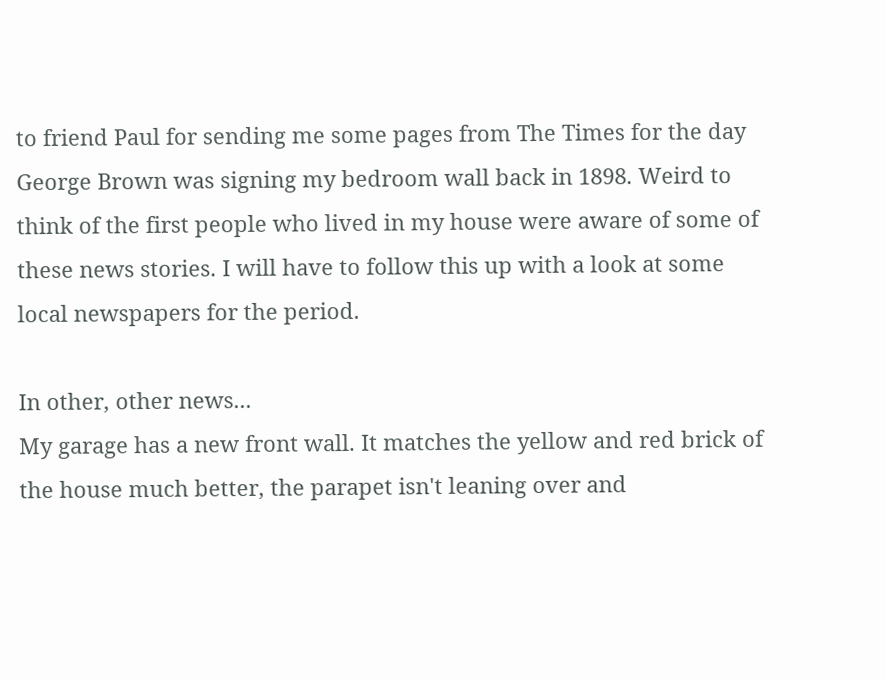to friend Paul for sending me some pages from The Times for the day George Brown was signing my bedroom wall back in 1898. Weird to think of the first people who lived in my house were aware of some of these news stories. I will have to follow this up with a look at some local newspapers for the period.

In other, other news...
My garage has a new front wall. It matches the yellow and red brick of the house much better, the parapet isn't leaning over and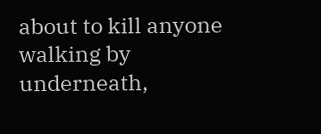about to kill anyone walking by underneath,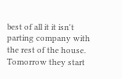best of all it it isn't parting company with the rest of the house. Tomorrow they start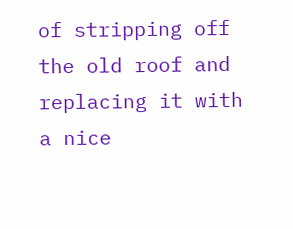of stripping off the old roof and replacing it with a nice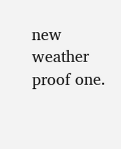new weather proof one.